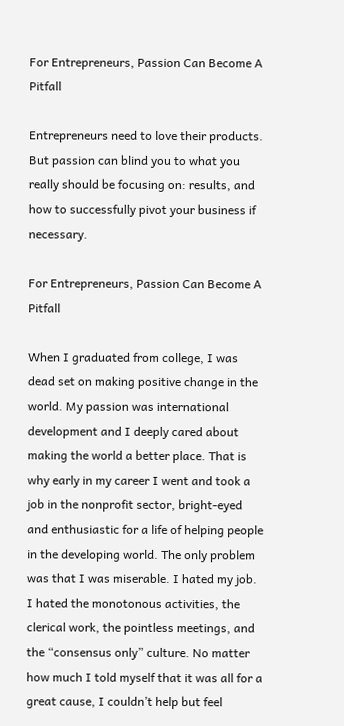For Entrepreneurs, Passion Can Become A Pitfall

Entrepreneurs need to love their products. But passion can blind you to what you really should be focusing on: results, and how to successfully pivot your business if necessary.

For Entrepreneurs, Passion Can Become A Pitfall

When I graduated from college, I was dead set on making positive change in the world. My passion was international development and I deeply cared about making the world a better place. That is why early in my career I went and took a job in the nonprofit sector, bright-eyed and enthusiastic for a life of helping people in the developing world. The only problem was that I was miserable. I hated my job. I hated the monotonous activities, the clerical work, the pointless meetings, and the “consensus only” culture. No matter how much I told myself that it was all for a great cause, I couldn’t help but feel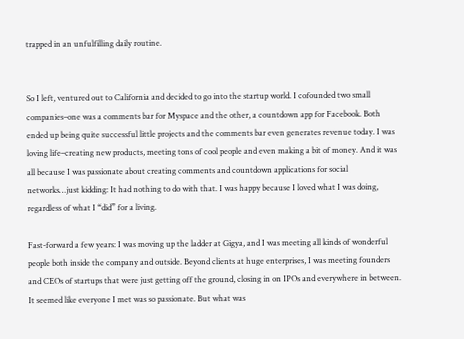trapped in an unfulfilling daily routine.


So I left, ventured out to California and decided to go into the startup world. I cofounded two small companies–one was a comments bar for Myspace and the other, a countdown app for Facebook. Both ended up being quite successful little projects and the comments bar even generates revenue today. I was loving life–creating new products, meeting tons of cool people and even making a bit of money. And it was all because I was passionate about creating comments and countdown applications for social networks…just kidding: It had nothing to do with that. I was happy because I loved what I was doing, regardless of what I “did” for a living.

Fast-forward a few years: I was moving up the ladder at Gigya, and I was meeting all kinds of wonderful people both inside the company and outside. Beyond clients at huge enterprises, I was meeting founders and CEOs of startups that were just getting off the ground, closing in on IPOs and everywhere in between. It seemed like everyone I met was so passionate. But what was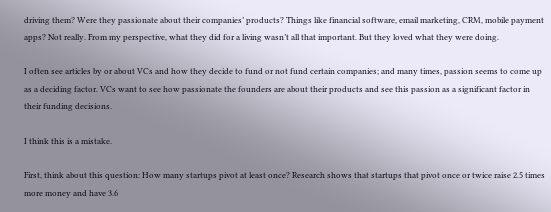driving them? Were they passionate about their companies’ products? Things like financial software, email marketing, CRM, mobile payment apps? Not really. From my perspective, what they did for a living wasn’t all that important. But they loved what they were doing.

I often see articles by or about VCs and how they decide to fund or not fund certain companies; and many times, passion seems to come up as a deciding factor. VCs want to see how passionate the founders are about their products and see this passion as a significant factor in their funding decisions.

I think this is a mistake.

First, think about this question: How many startups pivot at least once? Research shows that startups that pivot once or twice raise 2.5 times more money and have 3.6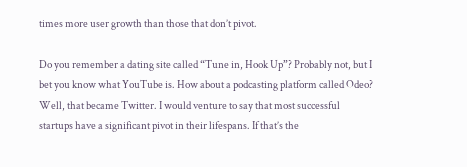times more user growth than those that don’t pivot.

Do you remember a dating site called “Tune in, Hook Up”? Probably not, but I bet you know what YouTube is. How about a podcasting platform called Odeo? Well, that became Twitter. I would venture to say that most successful startups have a significant pivot in their lifespans. If that’s the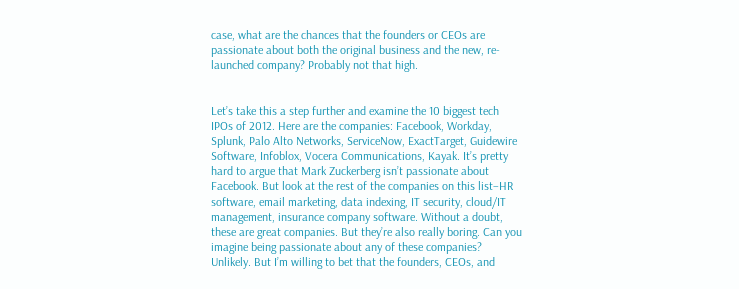case, what are the chances that the founders or CEOs are passionate about both the original business and the new, re-launched company? Probably not that high.


Let’s take this a step further and examine the 10 biggest tech IPOs of 2012. Here are the companies: Facebook, Workday, Splunk, Palo Alto Networks, ServiceNow, ExactTarget, Guidewire Software, Infoblox, Vocera Communications, Kayak. It’s pretty hard to argue that Mark Zuckerberg isn’t passionate about Facebook. But look at the rest of the companies on this list–HR software, email marketing, data indexing, IT security, cloud/IT management, insurance company software. Without a doubt, these are great companies. But they’re also really boring. Can you imagine being passionate about any of these companies? Unlikely. But I’m willing to bet that the founders, CEOs, and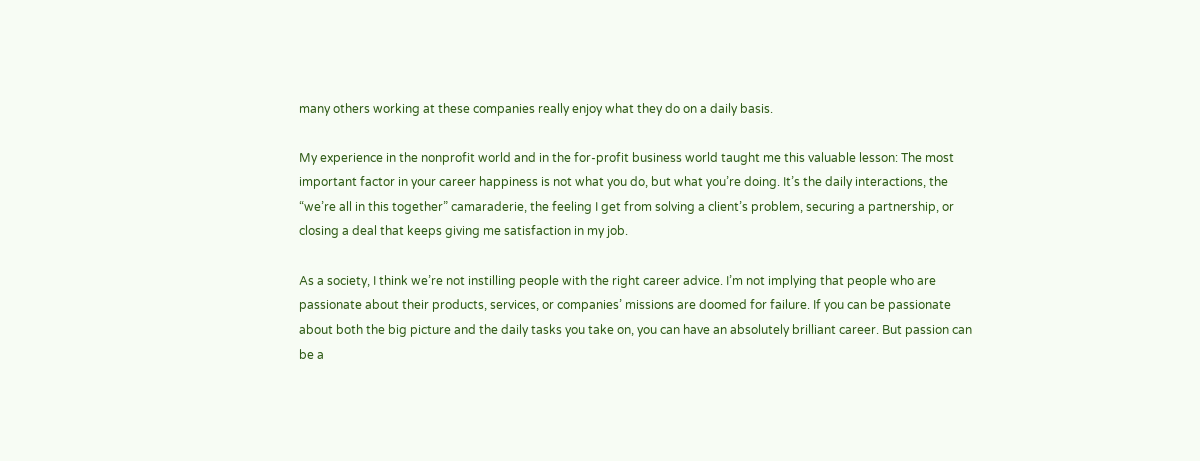many others working at these companies really enjoy what they do on a daily basis.

My experience in the nonprofit world and in the for-profit business world taught me this valuable lesson: The most important factor in your career happiness is not what you do, but what you’re doing. It’s the daily interactions, the “we’re all in this together” camaraderie, the feeling I get from solving a client’s problem, securing a partnership, or closing a deal that keeps giving me satisfaction in my job.

As a society, I think we’re not instilling people with the right career advice. I’m not implying that people who are passionate about their products, services, or companies’ missions are doomed for failure. If you can be passionate about both the big picture and the daily tasks you take on, you can have an absolutely brilliant career. But passion can be a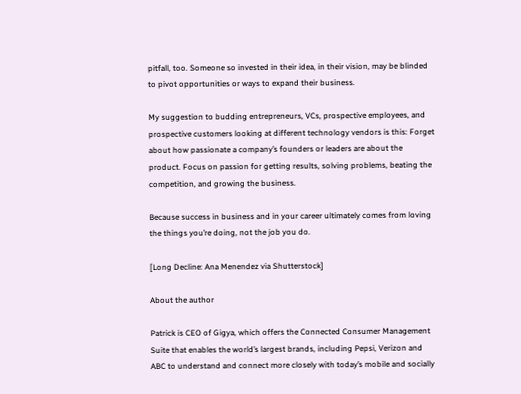pitfall, too. Someone so invested in their idea, in their vision, may be blinded to pivot opportunities or ways to expand their business.

My suggestion to budding entrepreneurs, VCs, prospective employees, and prospective customers looking at different technology vendors is this: Forget about how passionate a company’s founders or leaders are about the product. Focus on passion for getting results, solving problems, beating the competition, and growing the business.

Because success in business and in your career ultimately comes from loving the things you’re doing, not the job you do.

[Long Decline: Ana Menendez via Shutterstock]

About the author

Patrick is CEO of Gigya, which offers the Connected Consumer Management Suite that enables the world’s largest brands, including Pepsi, Verizon and ABC to understand and connect more closely with today’s mobile and socially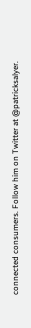connected consumers. Follow him on Twitter at @patricksalyer.